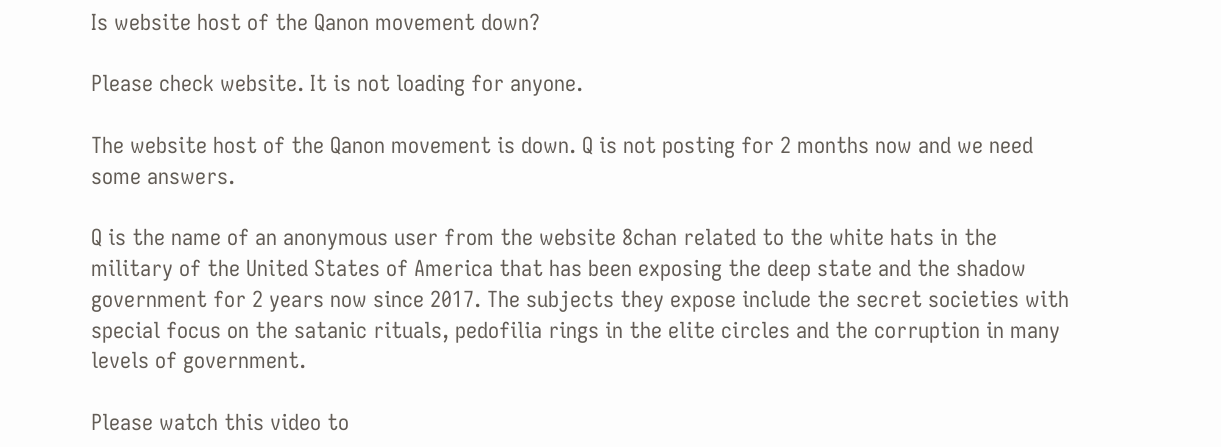Is website host of the Qanon movement down?

Please check website. It is not loading for anyone.

The website host of the Qanon movement is down. Q is not posting for 2 months now and we need some answers.

Q is the name of an anonymous user from the website 8chan related to the white hats in the military of the United States of America that has been exposing the deep state and the shadow government for 2 years now since 2017. The subjects they expose include the secret societies with special focus on the satanic rituals, pedofilia rings in the elite circles and the corruption in many levels of government.

Please watch this video to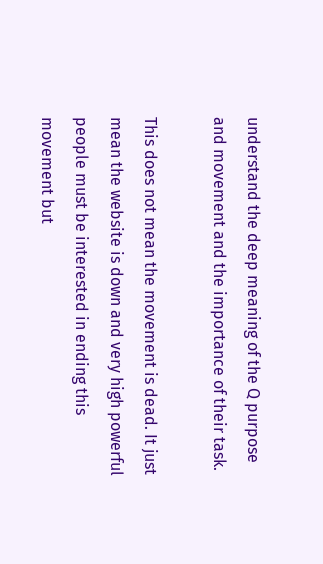understand the deep meaning of the Q purpose and movement and the importance of their task.

This does not mean the movement is dead. It just mean the website is down and very high powerful people must be interested in ending this movement but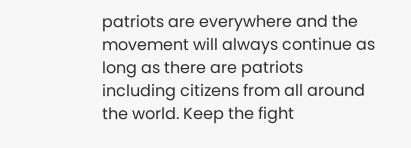patriots are everywhere and the movement will always continue as long as there are patriots including citizens from all around the world. Keep the fight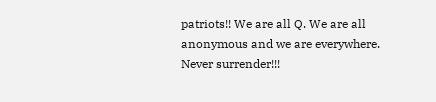patriots!! We are all Q. We are all anonymous and we are everywhere. Never surrender!!!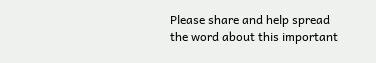Please share and help spread the word about this important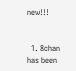new!!!


  1. 8chan has been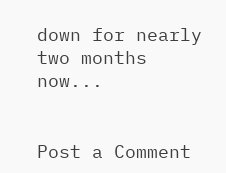down for nearly two months now...


Post a Comment